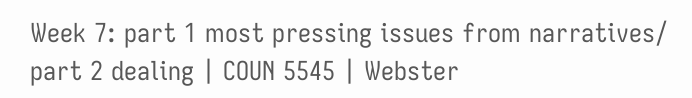Week 7: part 1 most pressing issues from narratives/ part 2 dealing | COUN 5545 | Webster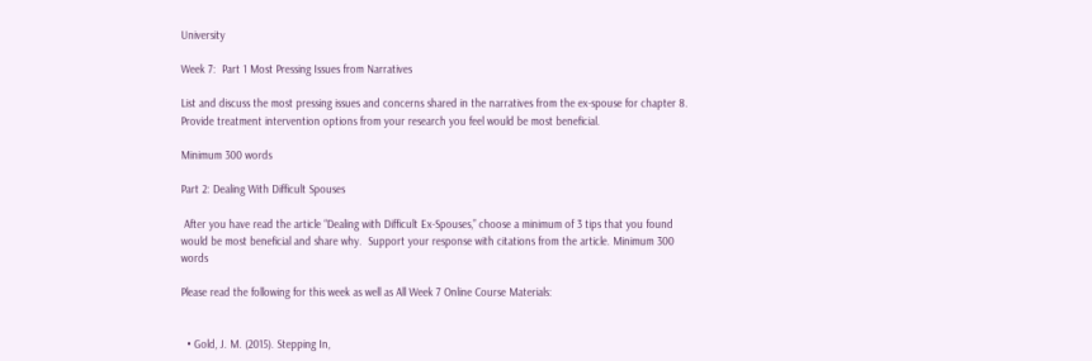University

Week 7:  Part 1 Most Pressing Issues from Narratives

List and discuss the most pressing issues and concerns shared in the narratives from the ex-spouse for chapter 8.  Provide treatment intervention options from your research you feel would be most beneficial.

Minimum 300 words

Part 2: Dealing With Difficult Spouses

 After you have read the article “Dealing with Difficult Ex-Spouses,” choose a minimum of 3 tips that you found would be most beneficial and share why.  Support your response with citations from the article. Minimum 300 words

Please read the following for this week as well as All Week 7 Online Course Materials:


  • Gold, J. M. (2015). Stepping In,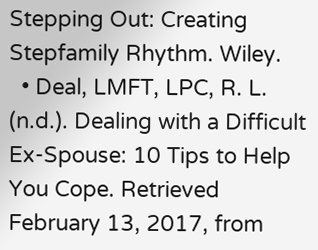Stepping Out: Creating Stepfamily Rhythm. Wiley.
  • Deal, LMFT, LPC, R. L. (n.d.). Dealing with a Difficult Ex-Spouse: 10 Tips to Help You Cope. Retrieved February 13, 2017, from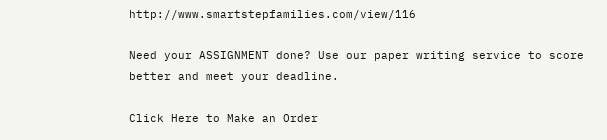http://www.smartstepfamilies.com/view/116

Need your ASSIGNMENT done? Use our paper writing service to score better and meet your deadline.

Click Here to Make an Order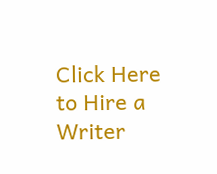Click Here to Hire a Writer